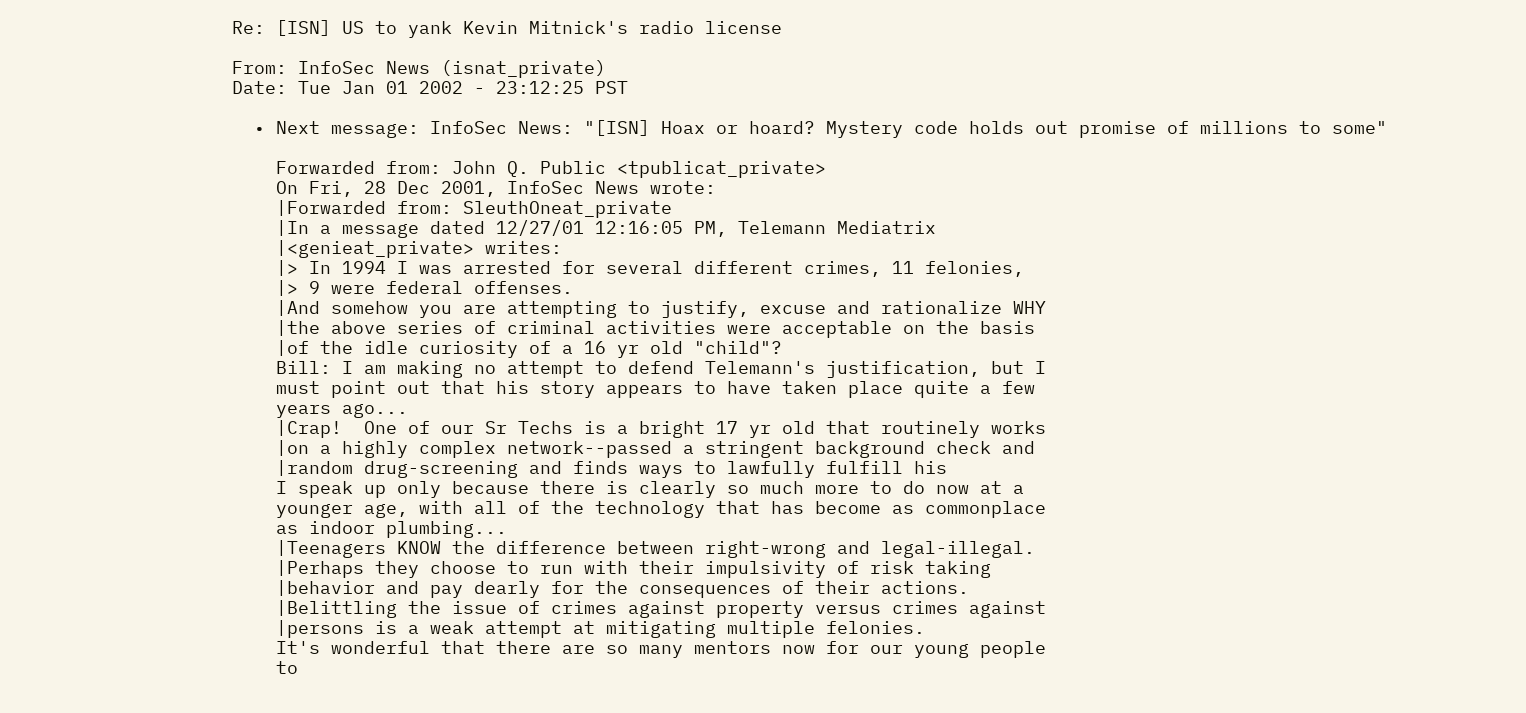Re: [ISN] US to yank Kevin Mitnick's radio license

From: InfoSec News (isnat_private)
Date: Tue Jan 01 2002 - 23:12:25 PST

  • Next message: InfoSec News: "[ISN] Hoax or hoard? Mystery code holds out promise of millions to some"

    Forwarded from: John Q. Public <tpublicat_private>
    On Fri, 28 Dec 2001, InfoSec News wrote:
    |Forwarded from: SleuthOneat_private
    |In a message dated 12/27/01 12:16:05 PM, Telemann Mediatrix
    |<genieat_private> writes:
    |> In 1994 I was arrested for several different crimes, 11 felonies,
    |> 9 were federal offenses.
    |And somehow you are attempting to justify, excuse and rationalize WHY
    |the above series of criminal activities were acceptable on the basis
    |of the idle curiosity of a 16 yr old "child"?
    Bill: I am making no attempt to defend Telemann's justification, but I
    must point out that his story appears to have taken place quite a few
    years ago...
    |Crap!  One of our Sr Techs is a bright 17 yr old that routinely works
    |on a highly complex network--passed a stringent background check and
    |random drug-screening and finds ways to lawfully fulfill his
    I speak up only because there is clearly so much more to do now at a
    younger age, with all of the technology that has become as commonplace
    as indoor plumbing...
    |Teenagers KNOW the difference between right-wrong and legal-illegal.
    |Perhaps they choose to run with their impulsivity of risk taking
    |behavior and pay dearly for the consequences of their actions.
    |Belittling the issue of crimes against property versus crimes against
    |persons is a weak attempt at mitigating multiple felonies.
    It's wonderful that there are so many mentors now for our young people
    to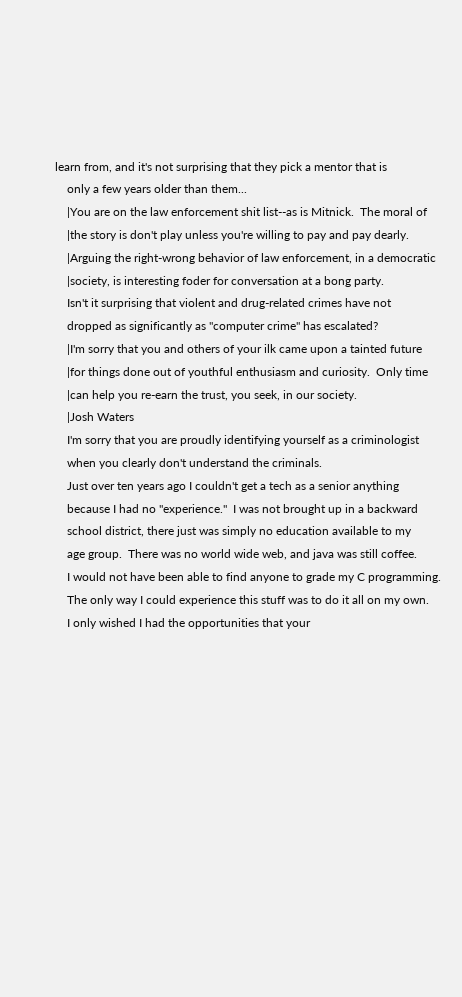learn from, and it's not surprising that they pick a mentor that is
    only a few years older than them...
    |You are on the law enforcement shit list--as is Mitnick.  The moral of
    |the story is don't play unless you're willing to pay and pay dearly.
    |Arguing the right-wrong behavior of law enforcement, in a democratic
    |society, is interesting foder for conversation at a bong party.
    Isn't it surprising that violent and drug-related crimes have not
    dropped as significantly as "computer crime" has escalated?
    |I'm sorry that you and others of your ilk came upon a tainted future
    |for things done out of youthful enthusiasm and curiosity.  Only time
    |can help you re-earn the trust, you seek, in our society.
    |Josh Waters
    I'm sorry that you are proudly identifying yourself as a criminologist
    when you clearly don't understand the criminals.
    Just over ten years ago I couldn't get a tech as a senior anything
    because I had no "experience."  I was not brought up in a backward
    school district, there just was simply no education available to my
    age group.  There was no world wide web, and java was still coffee.
    I would not have been able to find anyone to grade my C programming.
    The only way I could experience this stuff was to do it all on my own.
    I only wished I had the opportunities that your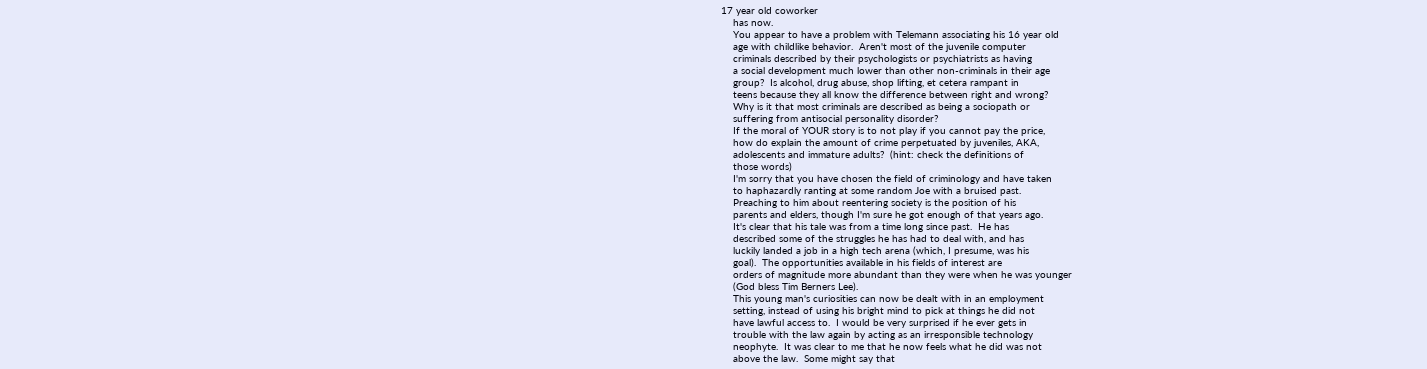17 year old coworker
    has now.
    You appear to have a problem with Telemann associating his 16 year old
    age with childlike behavior.  Aren't most of the juvenile computer
    criminals described by their psychologists or psychiatrists as having
    a social development much lower than other non-criminals in their age
    group?  Is alcohol, drug abuse, shop lifting, et cetera rampant in
    teens because they all know the difference between right and wrong?
    Why is it that most criminals are described as being a sociopath or
    suffering from antisocial personality disorder?
    If the moral of YOUR story is to not play if you cannot pay the price,
    how do explain the amount of crime perpetuated by juveniles, AKA,
    adolescents and immature adults?  (hint: check the definitions of
    those words)
    I'm sorry that you have chosen the field of criminology and have taken
    to haphazardly ranting at some random Joe with a bruised past.
    Preaching to him about reentering society is the position of his
    parents and elders, though I'm sure he got enough of that years ago.
    It's clear that his tale was from a time long since past.  He has
    described some of the struggles he has had to deal with, and has
    luckily landed a job in a high tech arena (which, I presume, was his
    goal).  The opportunities available in his fields of interest are
    orders of magnitude more abundant than they were when he was younger
    (God bless Tim Berners Lee).
    This young man's curiosities can now be dealt with in an employment
    setting, instead of using his bright mind to pick at things he did not
    have lawful access to.  I would be very surprised if he ever gets in
    trouble with the law again by acting as an irresponsible technology
    neophyte.  It was clear to me that he now feels what he did was not
    above the law.  Some might say that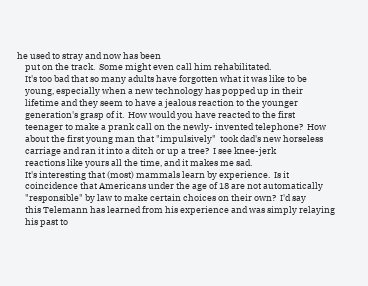he used to stray and now has been
    put on the track.  Some might even call him rehabilitated.
    It's too bad that so many adults have forgotten what it was like to be
    young, especially when a new technology has popped up in their
    lifetime and they seem to have a jealous reaction to the younger
    generation's grasp of it.  How would you have reacted to the first
    teenager to make a prank call on the newly- invented telephone?  How
    about the first young man that "impulsively"  took dad's new horseless
    carriage and ran it into a ditch or up a tree?  I see knee-jerk
    reactions like yours all the time, and it makes me sad.
    It's interesting that (most) mammals learn by experience.  Is it
    coincidence that Americans under the age of 18 are not automatically
    "responsible" by law to make certain choices on their own?  I'd say
    this Telemann has learned from his experience and was simply relaying
    his past to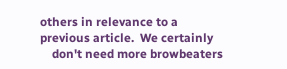others in relevance to a previous article.  We certainly
    don't need more browbeaters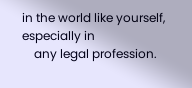in the world like yourself, especially in
    any legal profession.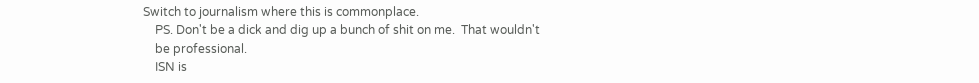Switch to journalism where this is commonplace.
    PS. Don't be a dick and dig up a bunch of shit on me.  That wouldn't
    be professional.
    ISN is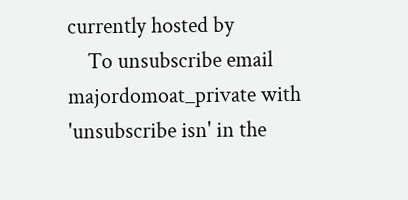currently hosted by
    To unsubscribe email majordomoat_private with 'unsubscribe isn' in the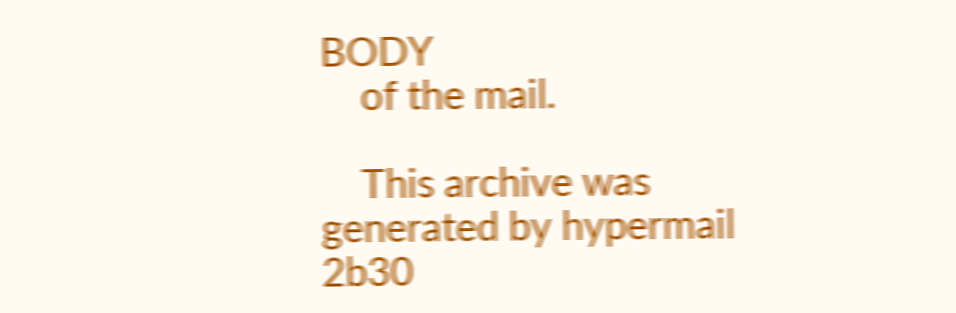BODY
    of the mail.

    This archive was generated by hypermail 2b30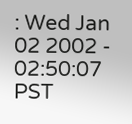: Wed Jan 02 2002 - 02:50:07 PST